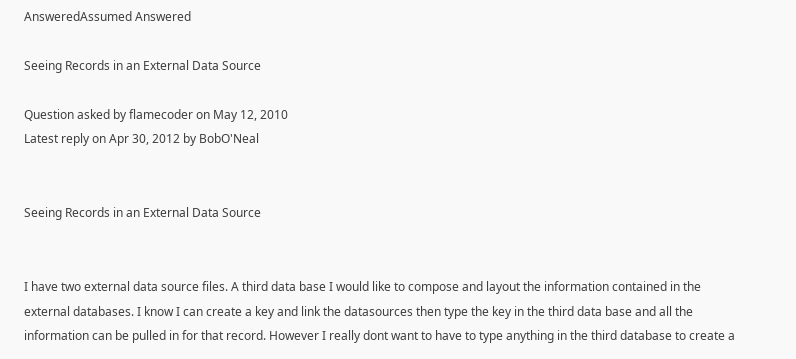AnsweredAssumed Answered

Seeing Records in an External Data Source

Question asked by flamecoder on May 12, 2010
Latest reply on Apr 30, 2012 by BobO'Neal


Seeing Records in an External Data Source


I have two external data source files. A third data base I would like to compose and layout the information contained in the external databases. I know I can create a key and link the datasources then type the key in the third data base and all the information can be pulled in for that record. However I really dont want to have to type anything in the third database to create a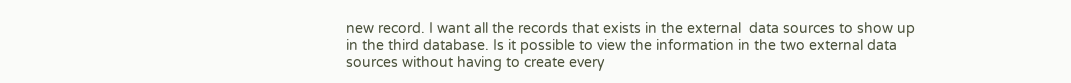new record. I want all the records that exists in the external  data sources to show up in the third database. Is it possible to view the information in the two external data sources without having to create every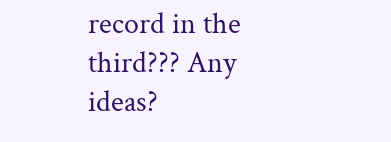record in the third??? Any ideas?